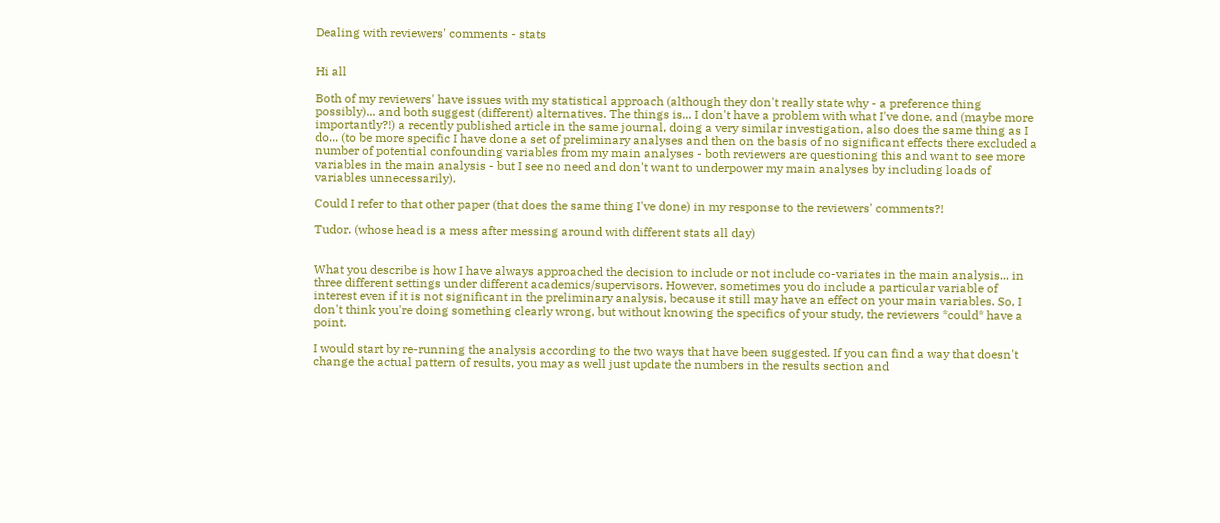Dealing with reviewers' comments - stats


Hi all

Both of my reviewers' have issues with my statistical approach (although they don't really state why - a preference thing possibly)... and both suggest (different) alternatives. The things is... I don't have a problem with what I've done, and (maybe more importantly?!) a recently published article in the same journal, doing a very similar investigation, also does the same thing as I do... (to be more specific I have done a set of preliminary analyses and then on the basis of no significant effects there excluded a number of potential confounding variables from my main analyses - both reviewers are questioning this and want to see more variables in the main analysis - but I see no need and don't want to underpower my main analyses by including loads of variables unnecessarily).

Could I refer to that other paper (that does the same thing I've done) in my response to the reviewers' comments?!

Tudor. (whose head is a mess after messing around with different stats all day)


What you describe is how I have always approached the decision to include or not include co-variates in the main analysis... in three different settings under different academics/supervisors. However, sometimes you do include a particular variable of interest even if it is not significant in the preliminary analysis, because it still may have an effect on your main variables. So, I don't think you're doing something clearly wrong, but without knowing the specifics of your study, the reviewers *could* have a point.

I would start by re-running the analysis according to the two ways that have been suggested. If you can find a way that doesn't change the actual pattern of results, you may as well just update the numbers in the results section and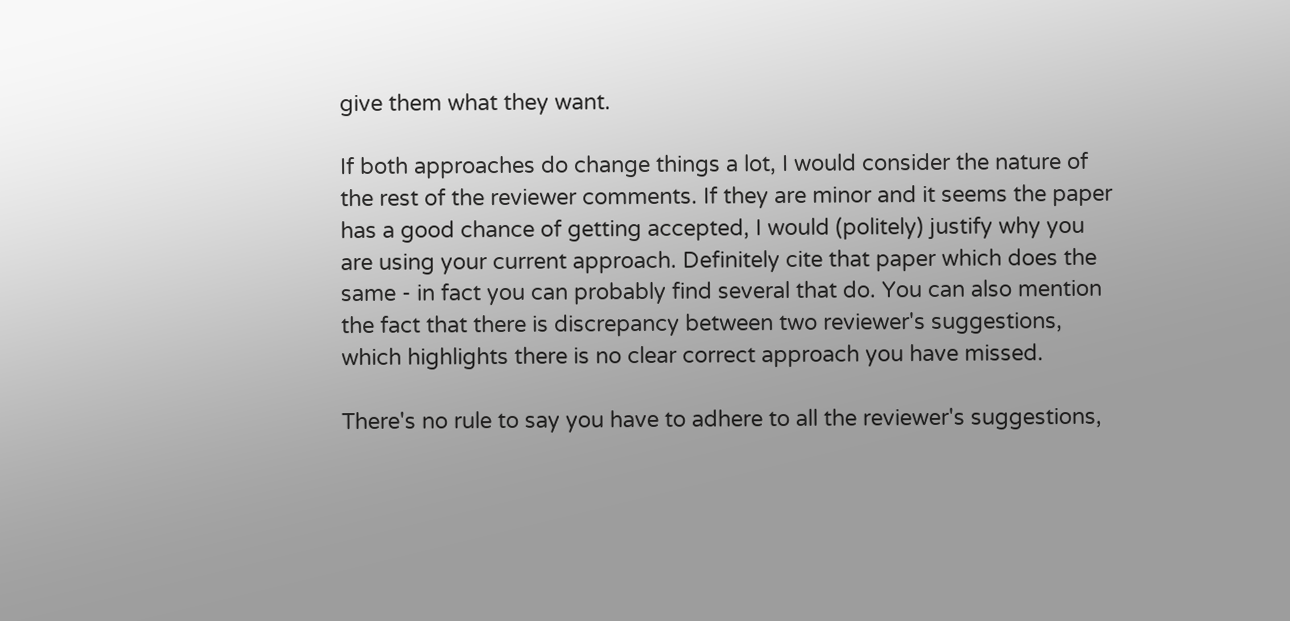give them what they want.

If both approaches do change things a lot, I would consider the nature of the rest of the reviewer comments. If they are minor and it seems the paper has a good chance of getting accepted, I would (politely) justify why you are using your current approach. Definitely cite that paper which does the same - in fact you can probably find several that do. You can also mention the fact that there is discrepancy between two reviewer's suggestions, which highlights there is no clear correct approach you have missed.

There's no rule to say you have to adhere to all the reviewer's suggestions,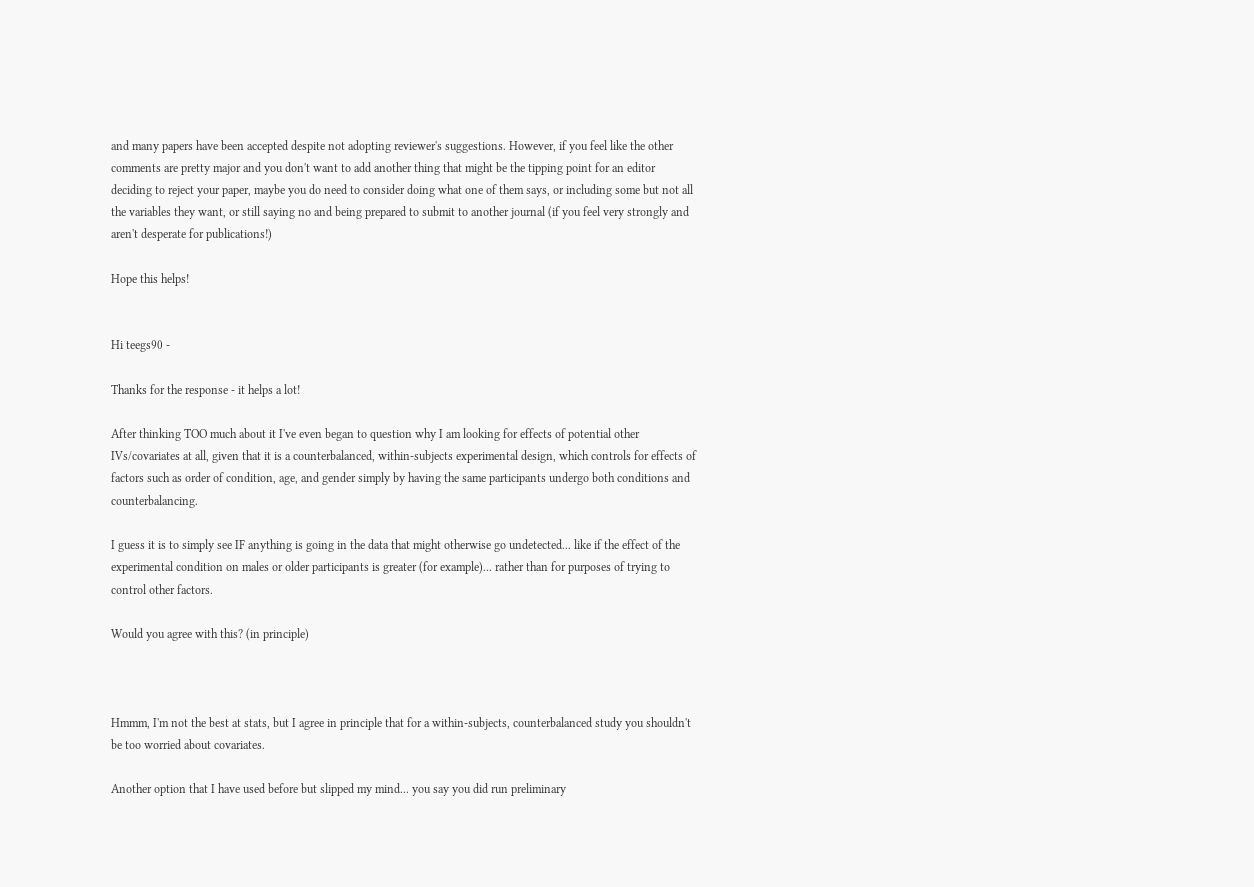and many papers have been accepted despite not adopting reviewer's suggestions. However, if you feel like the other comments are pretty major and you don't want to add another thing that might be the tipping point for an editor deciding to reject your paper, maybe you do need to consider doing what one of them says, or including some but not all the variables they want, or still saying no and being prepared to submit to another journal (if you feel very strongly and aren't desperate for publications!)

Hope this helps!


Hi teegs90 -

Thanks for the response - it helps a lot!

After thinking TOO much about it I've even began to question why I am looking for effects of potential other IVs/covariates at all, given that it is a counterbalanced, within-subjects experimental design, which controls for effects of factors such as order of condition, age, and gender simply by having the same participants undergo both conditions and counterbalancing.

I guess it is to simply see IF anything is going in the data that might otherwise go undetected... like if the effect of the experimental condition on males or older participants is greater (for example)... rather than for purposes of trying to control other factors.

Would you agree with this? (in principle)



Hmmm, I'm not the best at stats, but I agree in principle that for a within-subjects, counterbalanced study you shouldn't be too worried about covariates.

Another option that I have used before but slipped my mind... you say you did run preliminary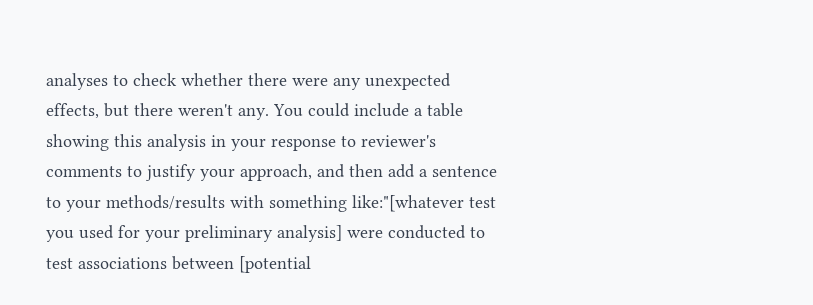analyses to check whether there were any unexpected effects, but there weren't any. You could include a table showing this analysis in your response to reviewer's comments to justify your approach, and then add a sentence to your methods/results with something like:"[whatever test you used for your preliminary analysis] were conducted to test associations between [potential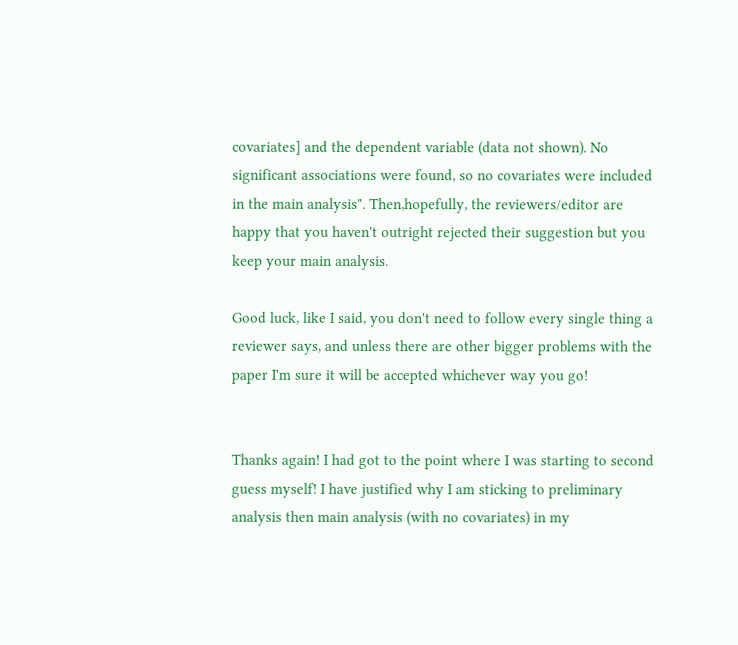covariates] and the dependent variable (data not shown). No significant associations were found, so no covariates were included in the main analysis". Then,hopefully, the reviewers/editor are happy that you haven't outright rejected their suggestion but you keep your main analysis.

Good luck, like I said, you don't need to follow every single thing a reviewer says, and unless there are other bigger problems with the paper I'm sure it will be accepted whichever way you go!


Thanks again! I had got to the point where I was starting to second guess myself! I have justified why I am sticking to preliminary analysis then main analysis (with no covariates) in my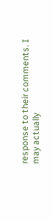response to their comments. I may actually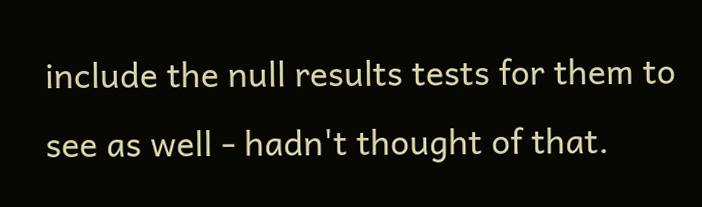include the null results tests for them to see as well - hadn't thought of that.